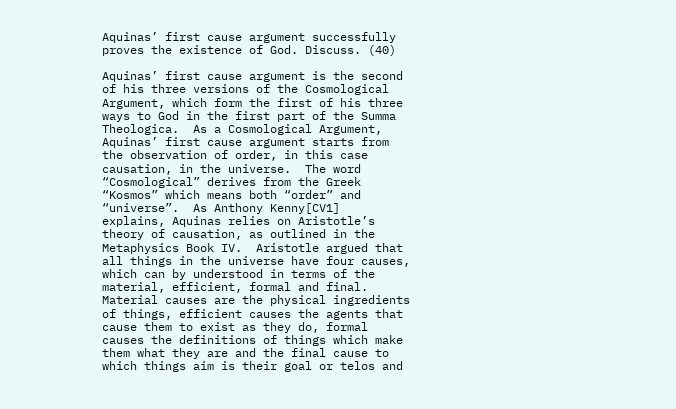Aquinas’ first cause argument successfully proves the existence of God. Discuss. (40)

Aquinas’ first cause argument is the second of his three versions of the Cosmological Argument, which form the first of his three ways to God in the first part of the Summa Theologica.  As a Cosmological Argument, Aquinas’ first cause argument starts from the observation of order, in this case causation, in the universe.  The word “Cosmological” derives from the Greek “Kosmos” which means both “order” and “universe”.  As Anthony Kenny[CV1]  explains, Aquinas relies on Aristotle’s theory of causation, as outlined in the Metaphysics Book IV.  Aristotle argued that all things in the universe have four causes, which can by understood in terms of the material, efficient, formal and final.  Material causes are the physical ingredients of things, efficient causes the agents that cause them to exist as they do, formal causes the definitions of things which make them what they are and the final cause to which things aim is their goal or telos and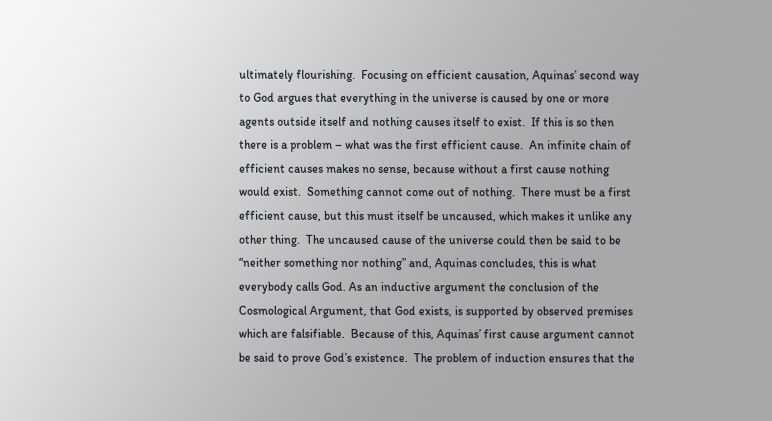ultimately flourishing.  Focusing on efficient causation, Aquinas’ second way to God argues that everything in the universe is caused by one or more agents outside itself and nothing causes itself to exist.  If this is so then there is a problem – what was the first efficient cause.  An infinite chain of efficient causes makes no sense, because without a first cause nothing would exist.  Something cannot come out of nothing.  There must be a first efficient cause, but this must itself be uncaused, which makes it unlike any other thing.  The uncaused cause of the universe could then be said to be “neither something nor nothing” and, Aquinas concludes, this is what everybody calls God. As an inductive argument the conclusion of the Cosmological Argument, that God exists, is supported by observed premises which are falsifiable.  Because of this, Aquinas’ first cause argument cannot be said to prove God’s existence.  The problem of induction ensures that the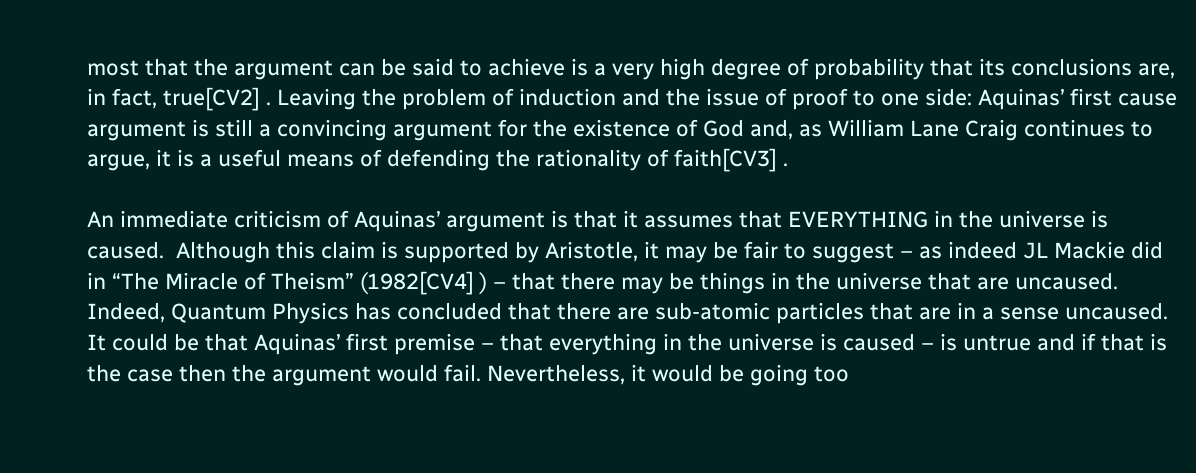most that the argument can be said to achieve is a very high degree of probability that its conclusions are, in fact, true[CV2] . Leaving the problem of induction and the issue of proof to one side: Aquinas’ first cause argument is still a convincing argument for the existence of God and, as William Lane Craig continues to argue, it is a useful means of defending the rationality of faith[CV3] .

An immediate criticism of Aquinas’ argument is that it assumes that EVERYTHING in the universe is caused.  Although this claim is supported by Aristotle, it may be fair to suggest – as indeed JL Mackie did in “The Miracle of Theism” (1982[CV4] ) – that there may be things in the universe that are uncaused.  Indeed, Quantum Physics has concluded that there are sub-atomic particles that are in a sense uncaused. It could be that Aquinas’ first premise – that everything in the universe is caused – is untrue and if that is the case then the argument would fail. Nevertheless, it would be going too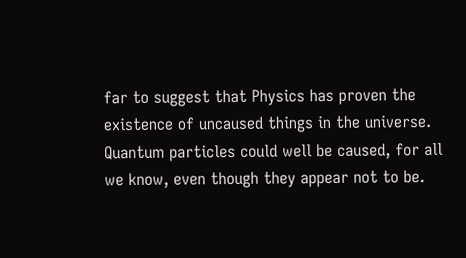far to suggest that Physics has proven the existence of uncaused things in the universe.  Quantum particles could well be caused, for all we know, even though they appear not to be.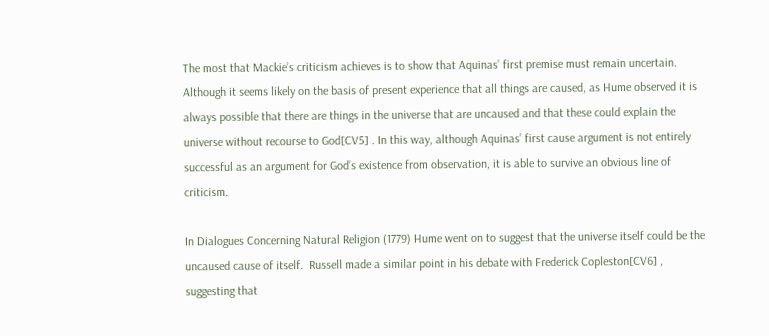The most that Mackie’s criticism achieves is to show that Aquinas’ first premise must remain uncertain.  Although it seems likely on the basis of present experience that all things are caused, as Hume observed it is always possible that there are things in the universe that are uncaused and that these could explain the universe without recourse to God[CV5] . In this way, although Aquinas’ first cause argument is not entirely successful as an argument for God’s existence from observation, it is able to survive an obvious line of criticism.

In Dialogues Concerning Natural Religion (1779) Hume went on to suggest that the universe itself could be the uncaused cause of itself.  Russell made a similar point in his debate with Frederick Copleston[CV6] , suggesting that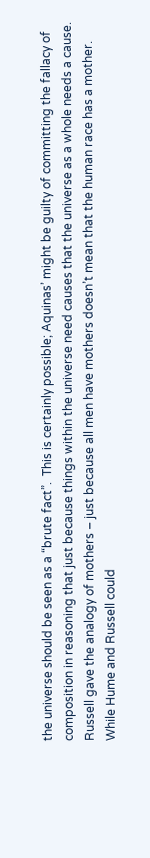the universe should be seen as a “brute fact”.  This is certainly possible; Aquinas’ might be guilty of committing the fallacy of composition in reasoning that just because things within the universe need causes that the universe as a whole needs a cause.  Russell gave the analogy of mothers – just because all men have mothers doesn’t mean that the human race has a mother.  While Hume and Russell could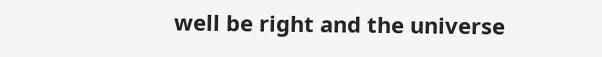well be right and the universe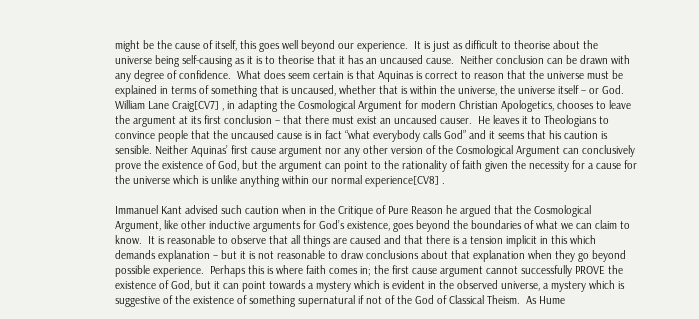might be the cause of itself, this goes well beyond our experience.  It is just as difficult to theorise about the universe being self-causing as it is to theorise that it has an uncaused cause.  Neither conclusion can be drawn with any degree of confidence.  What does seem certain is that Aquinas is correct to reason that the universe must be explained in terms of something that is uncaused, whether that is within the universe, the universe itself – or God.  William Lane Craig[CV7] , in adapting the Cosmological Argument for modern Christian Apologetics, chooses to leave the argument at its first conclusion – that there must exist an uncaused causer.  He leaves it to Theologians to convince people that the uncaused cause is in fact “what everybody calls God” and it seems that his caution is sensible. Neither Aquinas’ first cause argument nor any other version of the Cosmological Argument can conclusively prove the existence of God, but the argument can point to the rationality of faith given the necessity for a cause for the universe which is unlike anything within our normal experience[CV8] .

Immanuel Kant advised such caution when in the Critique of Pure Reason he argued that the Cosmological Argument, like other inductive arguments for God’s existence, goes beyond the boundaries of what we can claim to know.  It is reasonable to observe that all things are caused and that there is a tension implicit in this which demands explanation – but it is not reasonable to draw conclusions about that explanation when they go beyond possible experience.  Perhaps this is where faith comes in; the first cause argument cannot successfully PROVE the existence of God, but it can point towards a mystery which is evident in the observed universe, a mystery which is suggestive of the existence of something supernatural if not of the God of Classical Theism.  As Hume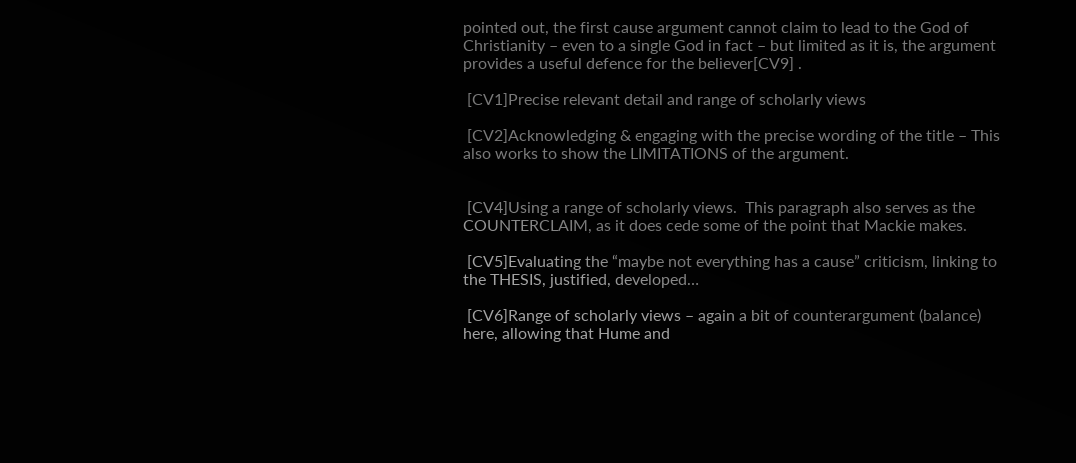pointed out, the first cause argument cannot claim to lead to the God of Christianity – even to a single God in fact – but limited as it is, the argument provides a useful defence for the believer[CV9] .

 [CV1]Precise relevant detail and range of scholarly views

 [CV2]Acknowledging & engaging with the precise wording of the title – This also works to show the LIMITATIONS of the argument.


 [CV4]Using a range of scholarly views.  This paragraph also serves as the COUNTERCLAIM, as it does cede some of the point that Mackie makes.

 [CV5]Evaluating the “maybe not everything has a cause” criticism, linking to the THESIS, justified, developed…

 [CV6]Range of scholarly views – again a bit of counterargument (balance) here, allowing that Hume and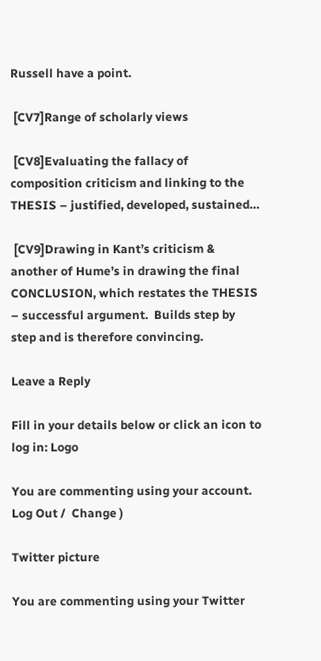Russell have a point.

 [CV7]Range of scholarly views

 [CV8]Evaluating the fallacy of composition criticism and linking to the THESIS – justified, developed, sustained…

 [CV9]Drawing in Kant’s criticism & another of Hume’s in drawing the final CONCLUSION, which restates the THESIS – successful argument.  Builds step by step and is therefore convincing.

Leave a Reply

Fill in your details below or click an icon to log in: Logo

You are commenting using your account. Log Out /  Change )

Twitter picture

You are commenting using your Twitter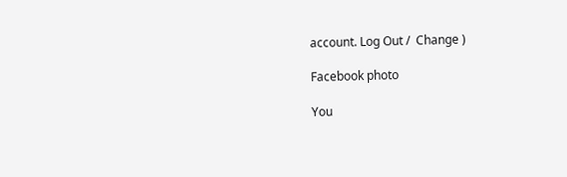account. Log Out /  Change )

Facebook photo

You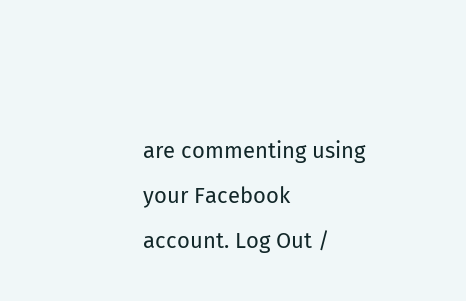are commenting using your Facebook account. Log Out /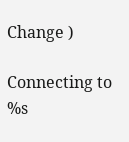Change )

Connecting to %s